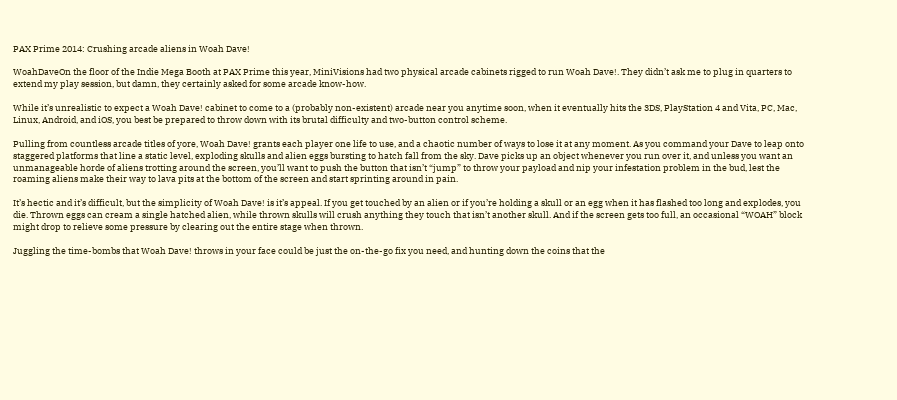PAX Prime 2014: Crushing arcade aliens in Woah Dave!

WoahDaveOn the floor of the Indie Mega Booth at PAX Prime this year, MiniVisions had two physical arcade cabinets rigged to run Woah Dave!. They didn’t ask me to plug in quarters to extend my play session, but damn, they certainly asked for some arcade know-how.

While it’s unrealistic to expect a Woah Dave! cabinet to come to a (probably non-existent) arcade near you anytime soon, when it eventually hits the 3DS, PlayStation 4 and Vita, PC, Mac, Linux, Android, and iOS, you best be prepared to throw down with its brutal difficulty and two-button control scheme.

Pulling from countless arcade titles of yore, Woah Dave! grants each player one life to use, and a chaotic number of ways to lose it at any moment. As you command your Dave to leap onto staggered platforms that line a static level, exploding skulls and alien eggs bursting to hatch fall from the sky. Dave picks up an object whenever you run over it, and unless you want an unmanageable horde of aliens trotting around the screen, you’ll want to push the button that isn’t “jump” to throw your payload and nip your infestation problem in the bud, lest the roaming aliens make their way to lava pits at the bottom of the screen and start sprinting around in pain.

It’s hectic and it’s difficult, but the simplicity of Woah Dave! is it’s appeal. If you get touched by an alien or if you’re holding a skull or an egg when it has flashed too long and explodes, you die. Thrown eggs can cream a single hatched alien, while thrown skulls will crush anything they touch that isn’t another skull. And if the screen gets too full, an occasional “WOAH” block might drop to relieve some pressure by clearing out the entire stage when thrown.

Juggling the time-bombs that Woah Dave! throws in your face could be just the on-the-go fix you need, and hunting down the coins that the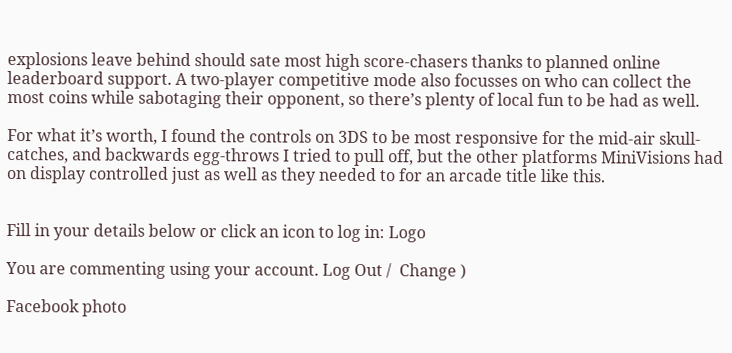explosions leave behind should sate most high score-chasers thanks to planned online leaderboard support. A two-player competitive mode also focusses on who can collect the most coins while sabotaging their opponent, so there’s plenty of local fun to be had as well.

For what it’s worth, I found the controls on 3DS to be most responsive for the mid-air skull-catches, and backwards egg-throws I tried to pull off, but the other platforms MiniVisions had on display controlled just as well as they needed to for an arcade title like this.


Fill in your details below or click an icon to log in: Logo

You are commenting using your account. Log Out /  Change )

Facebook photo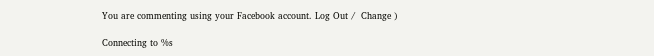You are commenting using your Facebook account. Log Out /  Change )

Connecting to %s